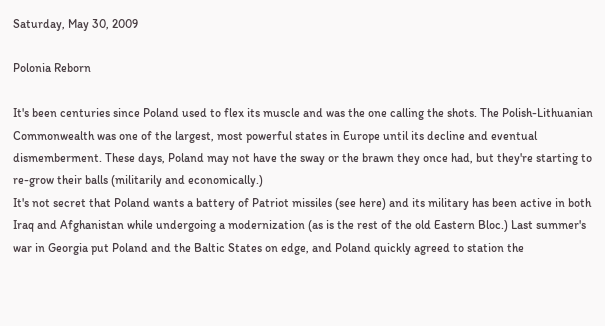Saturday, May 30, 2009

Polonia Reborn

It's been centuries since Poland used to flex its muscle and was the one calling the shots. The Polish-Lithuanian Commonwealth was one of the largest, most powerful states in Europe until its decline and eventual dismemberment. These days, Poland may not have the sway or the brawn they once had, but they're starting to re-grow their balls (militarily and economically.)
It's not secret that Poland wants a battery of Patriot missiles (see here) and its military has been active in both Iraq and Afghanistan while undergoing a modernization (as is the rest of the old Eastern Bloc.) Last summer's war in Georgia put Poland and the Baltic States on edge, and Poland quickly agreed to station the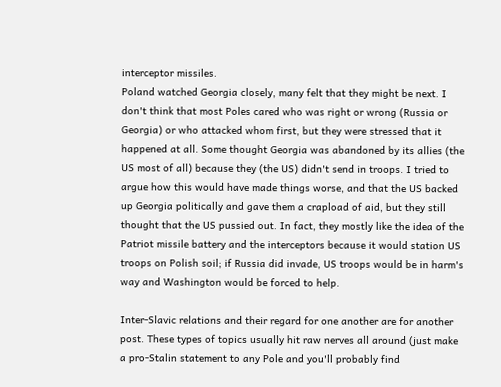interceptor missiles.
Poland watched Georgia closely, many felt that they might be next. I don't think that most Poles cared who was right or wrong (Russia or Georgia) or who attacked whom first, but they were stressed that it happened at all. Some thought Georgia was abandoned by its allies (the US most of all) because they (the US) didn't send in troops. I tried to argue how this would have made things worse, and that the US backed up Georgia politically and gave them a crapload of aid, but they still thought that the US pussied out. In fact, they mostly like the idea of the Patriot missile battery and the interceptors because it would station US troops on Polish soil; if Russia did invade, US troops would be in harm's way and Washington would be forced to help.

Inter-Slavic relations and their regard for one another are for another post. These types of topics usually hit raw nerves all around (just make a pro-Stalin statement to any Pole and you'll probably find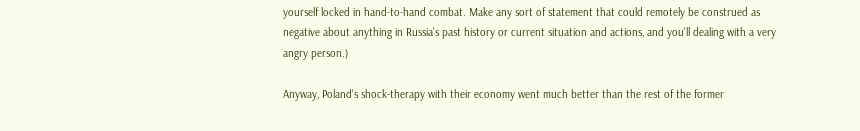yourself locked in hand-to-hand combat. Make any sort of statement that could remotely be construed as negative about anything in Russia's past history or current situation and actions, and you'll dealing with a very angry person.)

Anyway, Poland's shock-therapy with their economy went much better than the rest of the former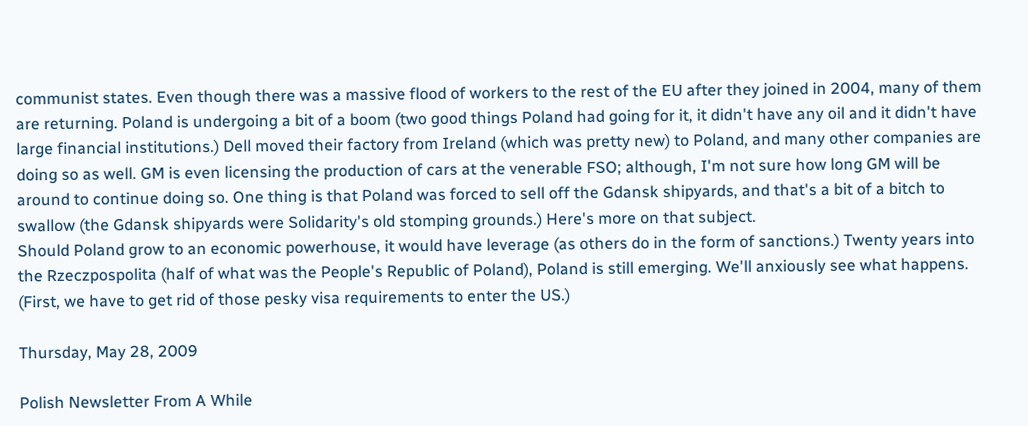communist states. Even though there was a massive flood of workers to the rest of the EU after they joined in 2004, many of them are returning. Poland is undergoing a bit of a boom (two good things Poland had going for it, it didn't have any oil and it didn't have large financial institutions.) Dell moved their factory from Ireland (which was pretty new) to Poland, and many other companies are doing so as well. GM is even licensing the production of cars at the venerable FSO; although, I'm not sure how long GM will be around to continue doing so. One thing is that Poland was forced to sell off the Gdansk shipyards, and that's a bit of a bitch to swallow (the Gdansk shipyards were Solidarity's old stomping grounds.) Here's more on that subject.
Should Poland grow to an economic powerhouse, it would have leverage (as others do in the form of sanctions.) Twenty years into the Rzeczpospolita (half of what was the People's Republic of Poland), Poland is still emerging. We'll anxiously see what happens. (First, we have to get rid of those pesky visa requirements to enter the US.)

Thursday, May 28, 2009

Polish Newsletter From A While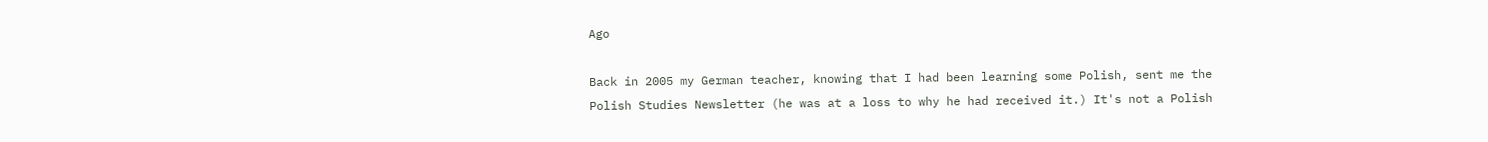Ago

Back in 2005 my German teacher, knowing that I had been learning some Polish, sent me the Polish Studies Newsletter (he was at a loss to why he had received it.) It's not a Polish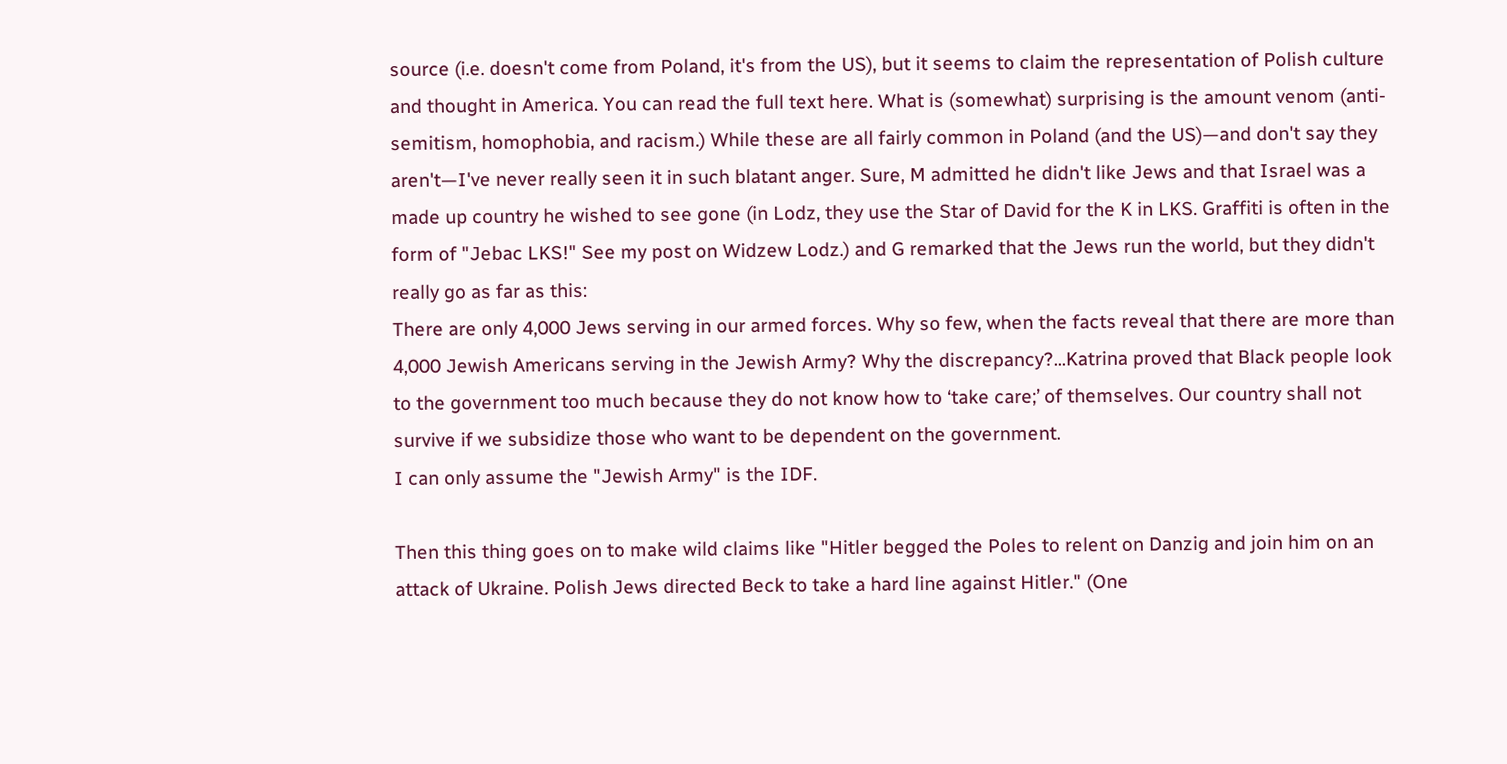source (i.e. doesn't come from Poland, it's from the US), but it seems to claim the representation of Polish culture and thought in America. You can read the full text here. What is (somewhat) surprising is the amount venom (anti-semitism, homophobia, and racism.) While these are all fairly common in Poland (and the US)—and don't say they aren't—I've never really seen it in such blatant anger. Sure, M admitted he didn't like Jews and that Israel was a made up country he wished to see gone (in Lodz, they use the Star of David for the K in LKS. Graffiti is often in the form of "Jebac LKS!" See my post on Widzew Lodz.) and G remarked that the Jews run the world, but they didn't really go as far as this:
There are only 4,000 Jews serving in our armed forces. Why so few, when the facts reveal that there are more than 4,000 Jewish Americans serving in the Jewish Army? Why the discrepancy?...Katrina proved that Black people look to the government too much because they do not know how to ‘take care;’ of themselves. Our country shall not survive if we subsidize those who want to be dependent on the government.
I can only assume the "Jewish Army" is the IDF.

Then this thing goes on to make wild claims like "Hitler begged the Poles to relent on Danzig and join him on an attack of Ukraine. Polish Jews directed Beck to take a hard line against Hitler." (One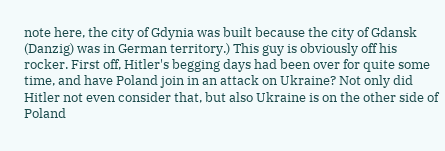note here, the city of Gdynia was built because the city of Gdansk (Danzig) was in German territory.) This guy is obviously off his rocker. First off, Hitler's begging days had been over for quite some time, and have Poland join in an attack on Ukraine? Not only did Hitler not even consider that, but also Ukraine is on the other side of Poland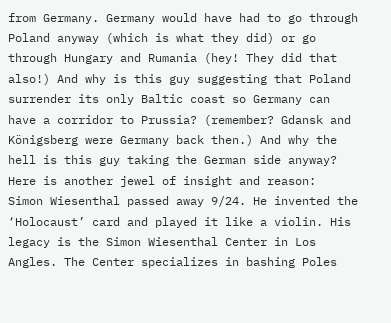from Germany. Germany would have had to go through Poland anyway (which is what they did) or go through Hungary and Rumania (hey! They did that also!) And why is this guy suggesting that Poland surrender its only Baltic coast so Germany can have a corridor to Prussia? (remember? Gdansk and Königsberg were Germany back then.) And why the hell is this guy taking the German side anyway?
Here is another jewel of insight and reason:
Simon Wiesenthal passed away 9/24. He invented the ‘Holocaust’ card and played it like a violin. His legacy is the Simon Wiesenthal Center in Los Angles. The Center specializes in bashing Poles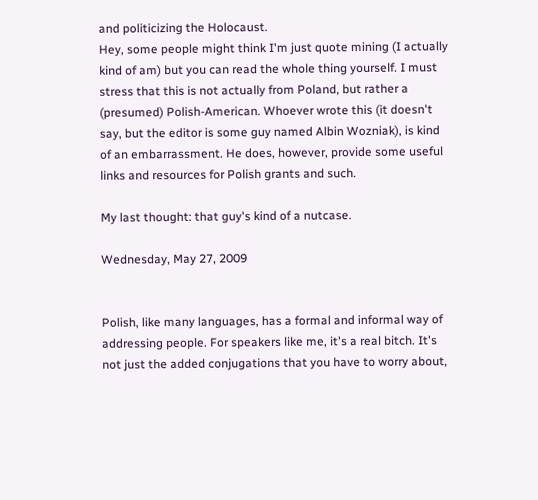and politicizing the Holocaust.
Hey, some people might think I'm just quote mining (I actually kind of am) but you can read the whole thing yourself. I must stress that this is not actually from Poland, but rather a (presumed) Polish-American. Whoever wrote this (it doesn't say, but the editor is some guy named Albin Wozniak), is kind of an embarrassment. He does, however, provide some useful links and resources for Polish grants and such.

My last thought: that guy's kind of a nutcase.

Wednesday, May 27, 2009


Polish, like many languages, has a formal and informal way of addressing people. For speakers like me, it's a real bitch. It's not just the added conjugations that you have to worry about,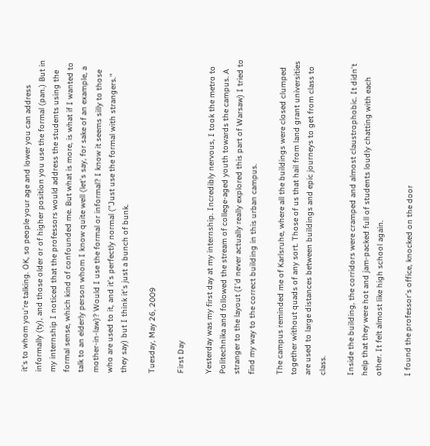it's to whom you're talking. OK, so people your age and lower you can address informally (ty), and those older or of higher position you use the formal (pan.) But in my internship I noticed that the professors would address the students using the formal sense, which kind of confounded me. But what is more, is what if I wanted to talk to an elderly person whom I know quite well (let's say, for sake of an example, a mother-in-law)? Would I use the formal or informal? I know it seems silly to those who are used to it, and it's perfectly normal ("Just use the formal with strangers." they say) but I think it's just a bunch of bunk.

Tuesday, May 26, 2009

First Day

Yesterday was my first day at my internship. Incredibly nervous, I took the metro to Politechnika and followed the stream of college-aged youth towards the campus. A stranger to the layout (I'd never actually really explored this part of Warsaw) I tried to find my way to the correct building in this urban campus.

The campus reminded me of Karlsruhe, where all the buildings were closed clumped together without quads of any sort. Those of us that hail from land grant universities are used to large distances between buildings and epic journeys to get from class to class.

Inside the building, the corridors were cramped and almost claustrophobic. It didn't help that they were hot and jam-packed full of students loudly chatting with each other. It felt almost like high school again.

I found the professor's office, knocked on the door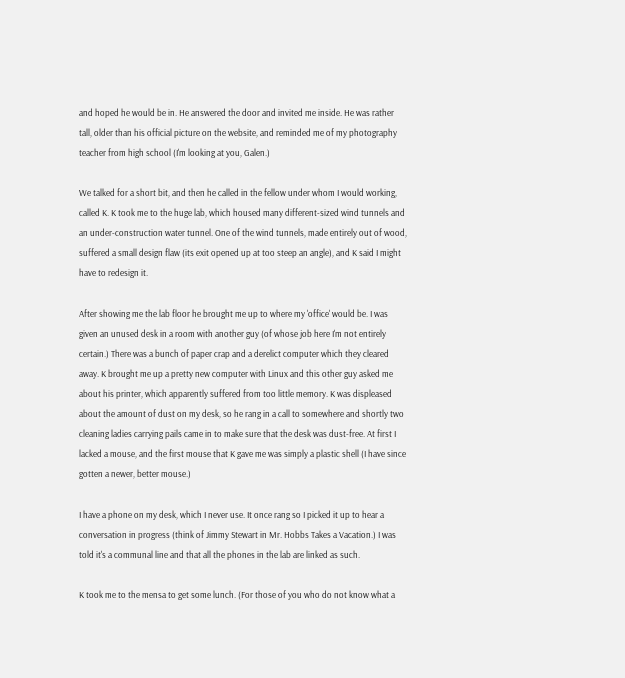and hoped he would be in. He answered the door and invited me inside. He was rather tall, older than his official picture on the website, and reminded me of my photography teacher from high school (I'm looking at you, Galen.)

We talked for a short bit, and then he called in the fellow under whom I would working, called K. K took me to the huge lab, which housed many different-sized wind tunnels and an under-construction water tunnel. One of the wind tunnels, made entirely out of wood, suffered a small design flaw (its exit opened up at too steep an angle), and K said I might have to redesign it.

After showing me the lab floor he brought me up to where my 'office' would be. I was given an unused desk in a room with another guy (of whose job here I'm not entirely certain.) There was a bunch of paper crap and a derelict computer which they cleared away. K brought me up a pretty new computer with Linux and this other guy asked me about his printer, which apparently suffered from too little memory. K was displeased about the amount of dust on my desk, so he rang in a call to somewhere and shortly two cleaning ladies carrying pails came in to make sure that the desk was dust-free. At first I lacked a mouse, and the first mouse that K gave me was simply a plastic shell (I have since gotten a newer, better mouse.)

I have a phone on my desk, which I never use. It once rang so I picked it up to hear a conversation in progress (think of Jimmy Stewart in Mr. Hobbs Takes a Vacation.) I was told it's a communal line and that all the phones in the lab are linked as such.

K took me to the mensa to get some lunch. (For those of you who do not know what a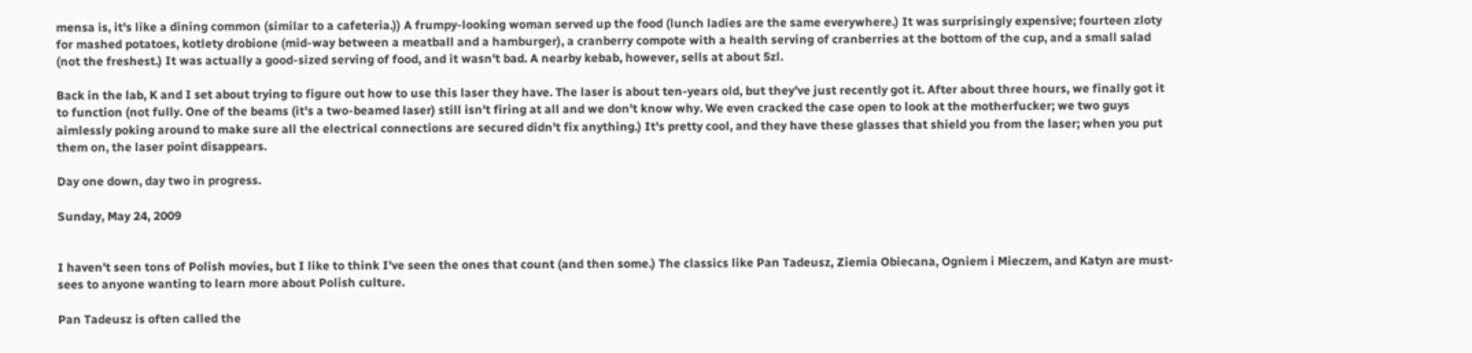mensa is, it's like a dining common (similar to a cafeteria.)) A frumpy-looking woman served up the food (lunch ladies are the same everywhere.) It was surprisingly expensive; fourteen zloty for mashed potatoes, kotlety drobione (mid-way between a meatball and a hamburger), a cranberry compote with a health serving of cranberries at the bottom of the cup, and a small salad (not the freshest.) It was actually a good-sized serving of food, and it wasn't bad. A nearby kebab, however, sells at about 5zl.

Back in the lab, K and I set about trying to figure out how to use this laser they have. The laser is about ten-years old, but they've just recently got it. After about three hours, we finally got it to function (not fully. One of the beams (it's a two-beamed laser) still isn't firing at all and we don't know why. We even cracked the case open to look at the motherfucker; we two guys aimlessly poking around to make sure all the electrical connections are secured didn't fix anything.) It's pretty cool, and they have these glasses that shield you from the laser; when you put them on, the laser point disappears.

Day one down, day two in progress.

Sunday, May 24, 2009


I haven't seen tons of Polish movies, but I like to think I've seen the ones that count (and then some.) The classics like Pan Tadeusz, Ziemia Obiecana, Ogniem i Mieczem, and Katyn are must-sees to anyone wanting to learn more about Polish culture.

Pan Tadeusz is often called the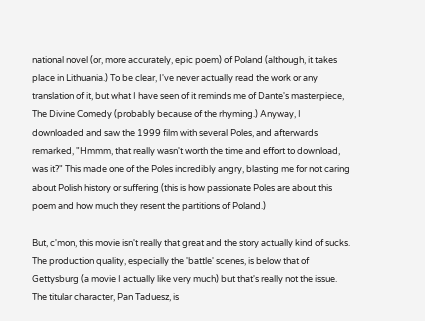national novel (or, more accurately, epic poem) of Poland (although, it takes place in Lithuania.) To be clear, I've never actually read the work or any translation of it, but what I have seen of it reminds me of Dante's masterpiece, The Divine Comedy (probably because of the rhyming.) Anyway, I downloaded and saw the 1999 film with several Poles, and afterwards remarked, "Hmmm, that really wasn't worth the time and effort to download, was it?" This made one of the Poles incredibly angry, blasting me for not caring about Polish history or suffering (this is how passionate Poles are about this poem and how much they resent the partitions of Poland.)

But, c'mon, this movie isn't really that great and the story actually kind of sucks. The production quality, especially the 'battle' scenes, is below that of Gettysburg (a movie I actually like very much) but that's really not the issue. The titular character, Pan Taduesz, is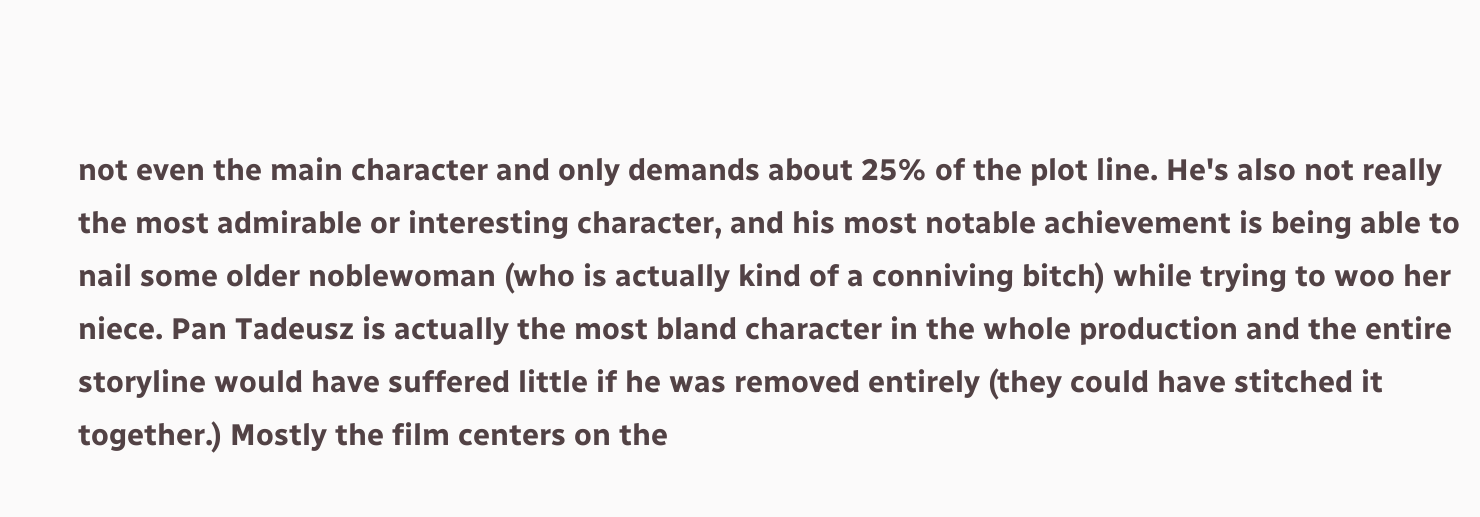not even the main character and only demands about 25% of the plot line. He's also not really the most admirable or interesting character, and his most notable achievement is being able to nail some older noblewoman (who is actually kind of a conniving bitch) while trying to woo her niece. Pan Tadeusz is actually the most bland character in the whole production and the entire storyline would have suffered little if he was removed entirely (they could have stitched it together.) Mostly the film centers on the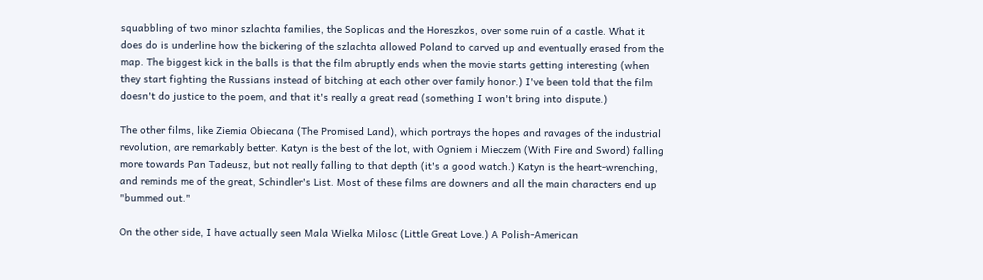squabbling of two minor szlachta families, the Soplicas and the Horeszkos, over some ruin of a castle. What it does do is underline how the bickering of the szlachta allowed Poland to carved up and eventually erased from the map. The biggest kick in the balls is that the film abruptly ends when the movie starts getting interesting (when they start fighting the Russians instead of bitching at each other over family honor.) I've been told that the film doesn't do justice to the poem, and that it's really a great read (something I won't bring into dispute.)

The other films, like Ziemia Obiecana (The Promised Land), which portrays the hopes and ravages of the industrial revolution, are remarkably better. Katyn is the best of the lot, with Ogniem i Mieczem (With Fire and Sword) falling more towards Pan Tadeusz, but not really falling to that depth (it's a good watch.) Katyn is the heart-wrenching, and reminds me of the great, Schindler's List. Most of these films are downers and all the main characters end up "bummed out."

On the other side, I have actually seen Mala Wielka Milosc (Little Great Love.) A Polish-American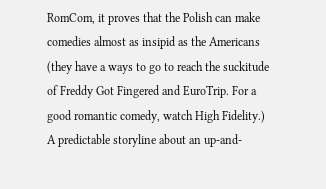RomCom, it proves that the Polish can make comedies almost as insipid as the Americans (they have a ways to go to reach the suckitude of Freddy Got Fingered and EuroTrip. For a good romantic comedy, watch High Fidelity.) A predictable storyline about an up-and-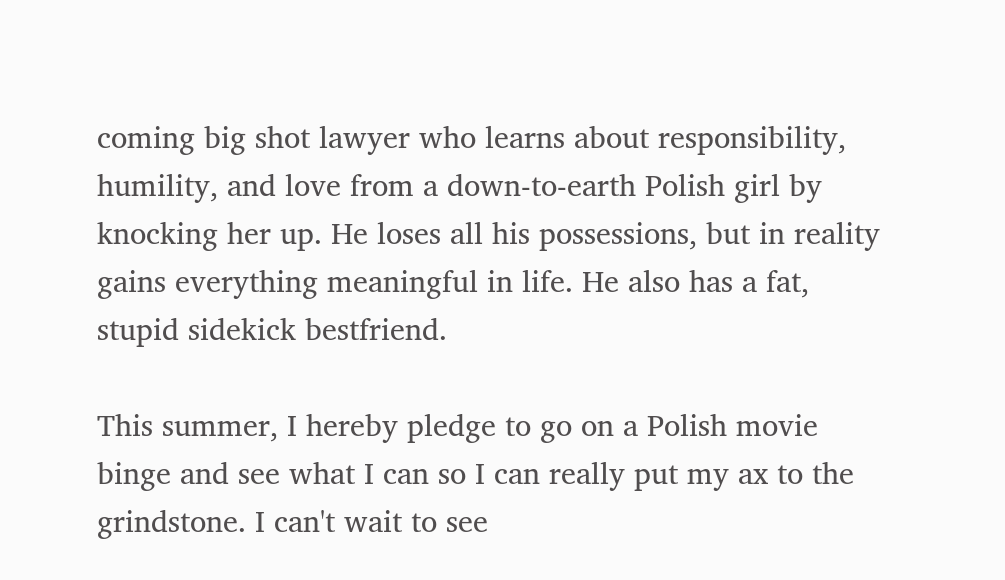coming big shot lawyer who learns about responsibility, humility, and love from a down-to-earth Polish girl by knocking her up. He loses all his possessions, but in reality gains everything meaningful in life. He also has a fat, stupid sidekick bestfriend.

This summer, I hereby pledge to go on a Polish movie binge and see what I can so I can really put my ax to the grindstone. I can't wait to see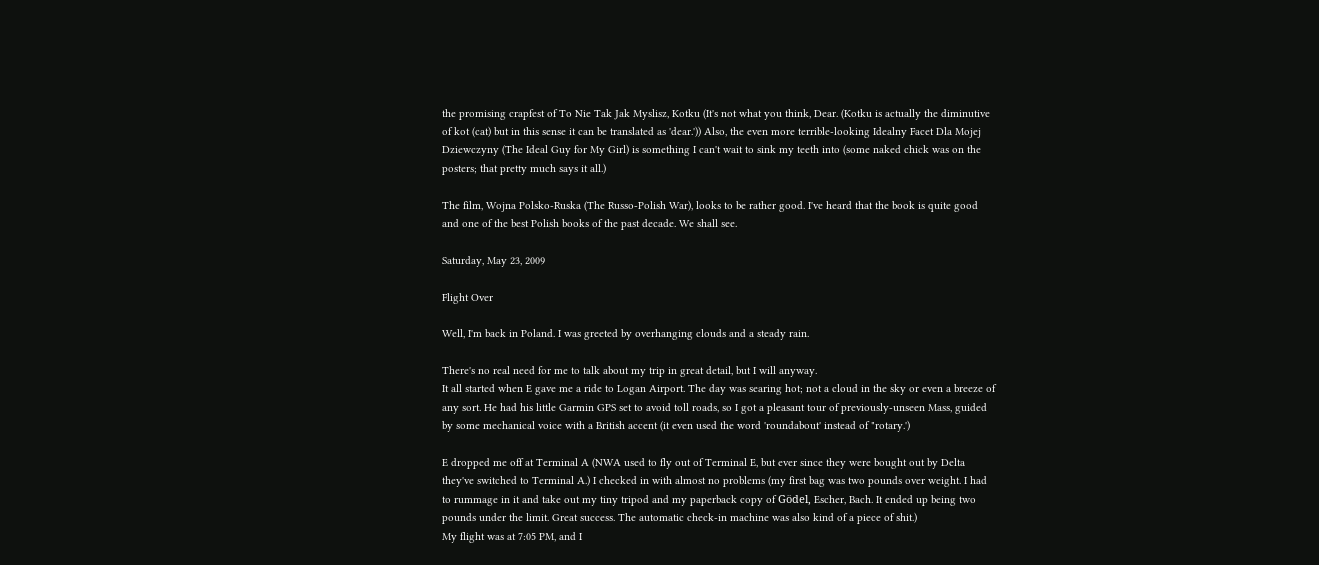the promising crapfest of To Nie Tak Jak Myslisz, Kotku (It's not what you think, Dear. (Kotku is actually the diminutive of kot (cat) but in this sense it can be translated as 'dear.')) Also, the even more terrible-looking Idealny Facet Dla Mojej Dziewczyny (The Ideal Guy for My Girl) is something I can't wait to sink my teeth into (some naked chick was on the posters; that pretty much says it all.)

The film, Wojna Polsko-Ruska (The Russo-Polish War), looks to be rather good. I've heard that the book is quite good and one of the best Polish books of the past decade. We shall see.

Saturday, May 23, 2009

Flight Over

Well, I'm back in Poland. I was greeted by overhanging clouds and a steady rain.

There's no real need for me to talk about my trip in great detail, but I will anyway.
It all started when E gave me a ride to Logan Airport. The day was searing hot; not a cloud in the sky or even a breeze of any sort. He had his little Garmin GPS set to avoid toll roads, so I got a pleasant tour of previously-unseen Mass, guided by some mechanical voice with a British accent (it even used the word 'roundabout' instead of "rotary.')

E dropped me off at Terminal A (NWA used to fly out of Terminal E, but ever since they were bought out by Delta they've switched to Terminal A.) I checked in with almost no problems (my first bag was two pounds over weight. I had to rummage in it and take out my tiny tripod and my paperback copy of Gödel, Escher, Bach. It ended up being two pounds under the limit. Great success. The automatic check-in machine was also kind of a piece of shit.)
My flight was at 7:05 PM, and I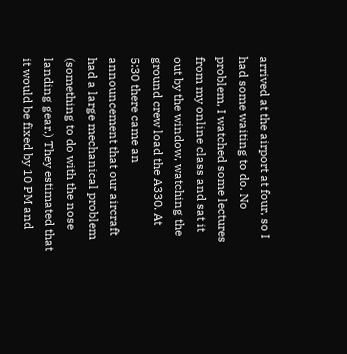arrived at the airport at four, so I had some waiting to do. No problem, I watched some lectures from my online class and sat it out by the window, watching the ground crew load the A330. At 5:30 there came an announcement that our aircraft had a large mechanical problem (something to do with the nose landing gear.) They estimated that it would be fixed by 10 PM and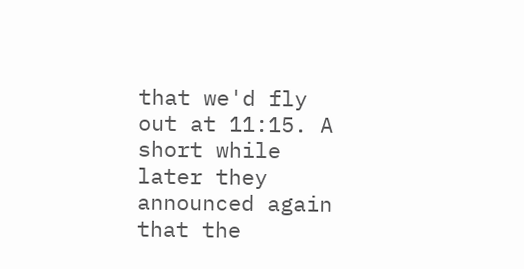that we'd fly out at 11:15. A short while later they announced again that the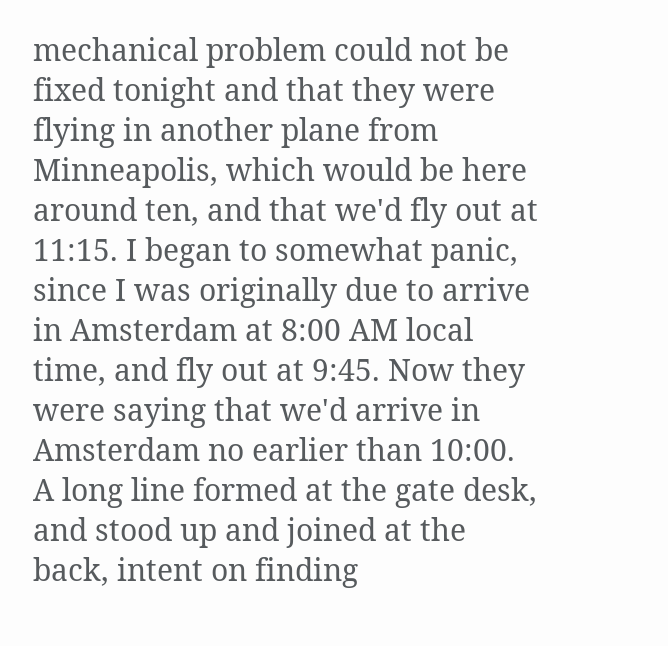mechanical problem could not be fixed tonight and that they were flying in another plane from Minneapolis, which would be here around ten, and that we'd fly out at 11:15. I began to somewhat panic, since I was originally due to arrive in Amsterdam at 8:00 AM local time, and fly out at 9:45. Now they were saying that we'd arrive in Amsterdam no earlier than 10:00.
A long line formed at the gate desk, and stood up and joined at the back, intent on finding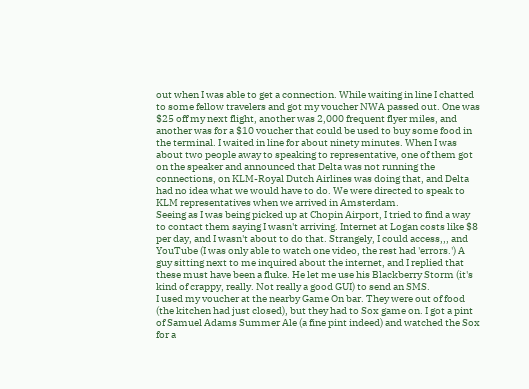out when I was able to get a connection. While waiting in line I chatted to some fellow travelers and got my voucher NWA passed out. One was $25 off my next flight, another was 2,000 frequent flyer miles, and another was for a $10 voucher that could be used to buy some food in the terminal. I waited in line for about ninety minutes. When I was about two people away to speaking to representative, one of them got on the speaker and announced that Delta was not running the connections, on KLM-Royal Dutch Airlines was doing that, and Delta had no idea what we would have to do. We were directed to speak to KLM representatives when we arrived in Amsterdam.
Seeing as I was being picked up at Chopin Airport, I tried to find a way to contact them saying I wasn't arriving. Internet at Logan costs like $8 per day, and I wasn't about to do that. Strangely, I could access,,, and YouTube (I was only able to watch one video, the rest had 'errors.') A guy sitting next to me inquired about the internet, and I replied that these must have been a fluke. He let me use his Blackberry Storm (it's kind of crappy, really. Not really a good GUI) to send an SMS.
I used my voucher at the nearby Game On bar. They were out of food (the kitchen had just closed), but they had to Sox game on. I got a pint of Samuel Adams Summer Ale (a fine pint indeed) and watched the Sox for a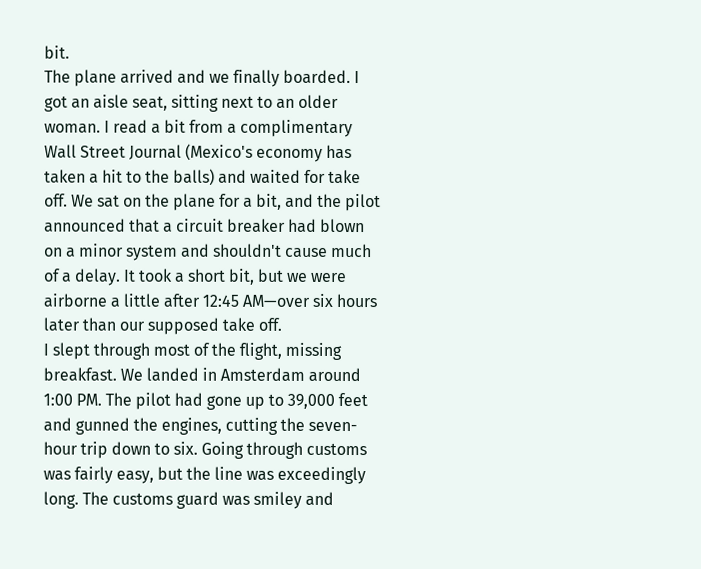bit.
The plane arrived and we finally boarded. I got an aisle seat, sitting next to an older woman. I read a bit from a complimentary Wall Street Journal (Mexico's economy has taken a hit to the balls) and waited for take off. We sat on the plane for a bit, and the pilot announced that a circuit breaker had blown on a minor system and shouldn't cause much of a delay. It took a short bit, but we were airborne a little after 12:45 AM—over six hours later than our supposed take off.
I slept through most of the flight, missing breakfast. We landed in Amsterdam around 1:00 PM. The pilot had gone up to 39,000 feet and gunned the engines, cutting the seven-hour trip down to six. Going through customs was fairly easy, but the line was exceedingly long. The customs guard was smiley and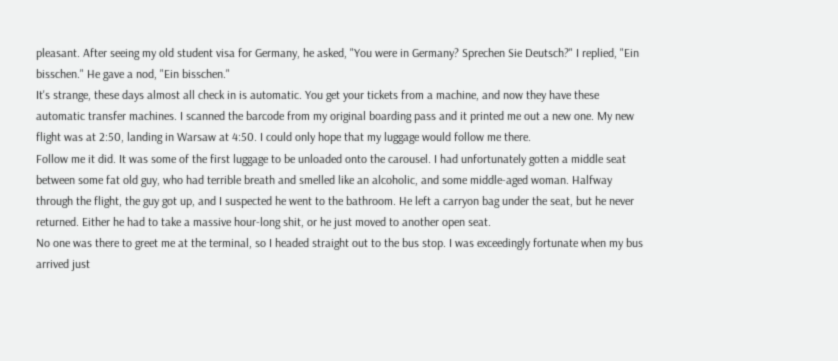pleasant. After seeing my old student visa for Germany, he asked, "You were in Germany? Sprechen Sie Deutsch?" I replied, "Ein bisschen." He gave a nod, "Ein bisschen."
It's strange, these days almost all check in is automatic. You get your tickets from a machine, and now they have these automatic transfer machines. I scanned the barcode from my original boarding pass and it printed me out a new one. My new flight was at 2:50, landing in Warsaw at 4:50. I could only hope that my luggage would follow me there.
Follow me it did. It was some of the first luggage to be unloaded onto the carousel. I had unfortunately gotten a middle seat between some fat old guy, who had terrible breath and smelled like an alcoholic, and some middle-aged woman. Halfway through the flight, the guy got up, and I suspected he went to the bathroom. He left a carryon bag under the seat, but he never returned. Either he had to take a massive hour-long shit, or he just moved to another open seat.
No one was there to greet me at the terminal, so I headed straight out to the bus stop. I was exceedingly fortunate when my bus arrived just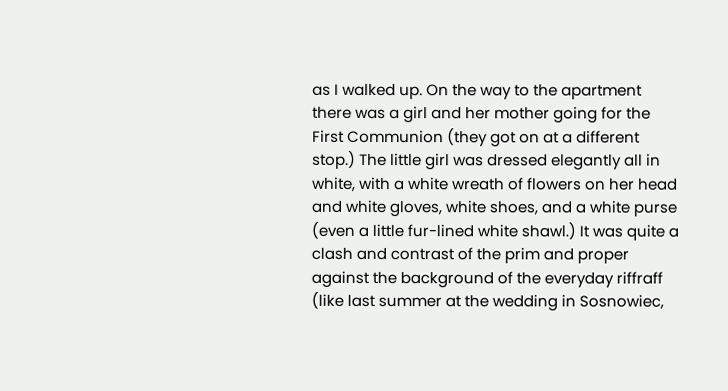as I walked up. On the way to the apartment there was a girl and her mother going for the First Communion (they got on at a different stop.) The little girl was dressed elegantly all in white, with a white wreath of flowers on her head and white gloves, white shoes, and a white purse (even a little fur-lined white shawl.) It was quite a clash and contrast of the prim and proper against the background of the everyday riffraff (like last summer at the wedding in Sosnowiec,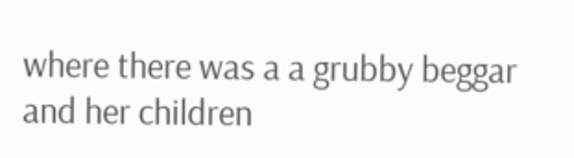where there was a a grubby beggar and her children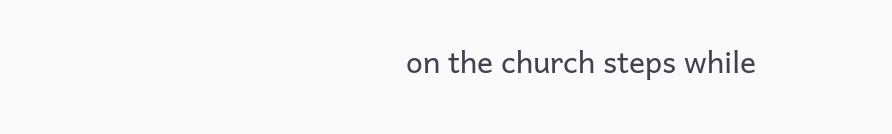on the church steps while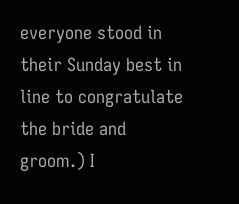everyone stood in their Sunday best in line to congratulate the bride and groom.) I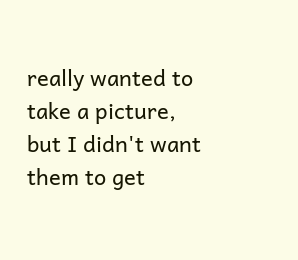really wanted to take a picture, but I didn't want them to get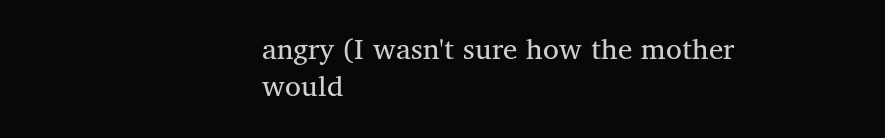angry (I wasn't sure how the mother would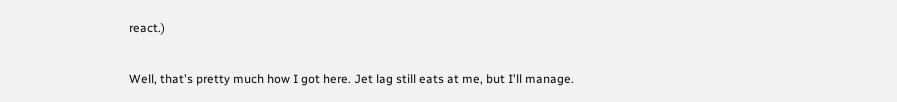react.)

Well, that's pretty much how I got here. Jet lag still eats at me, but I'll manage.